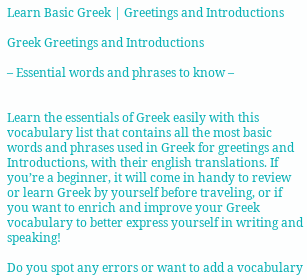Learn Basic Greek | Greetings and Introductions

Greek Greetings and Introductions

– Essential words and phrases to know –


Learn the essentials of Greek easily with this vocabulary list that contains all the most basic words and phrases used in Greek for greetings and Introductions, with their english translations. If you’re a beginner, it will come in handy to review or learn Greek by yourself before traveling, or if you want to enrich and improve your Greek vocabulary to better express yourself in writing and speaking!

Do you spot any errors or want to add a vocabulary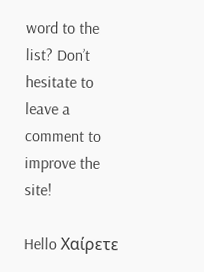word to the list? Don’t hesitate to leave a comment to improve the site!

Hello Χαίρετε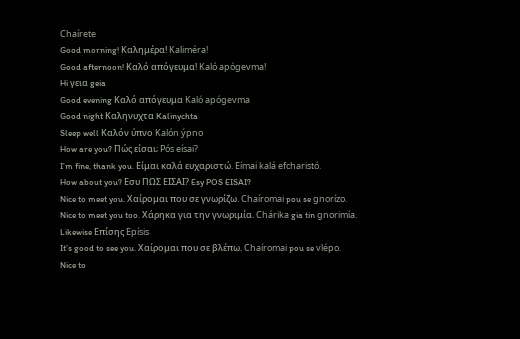Chaírete
Good morning! Καλημέρα! Kaliméra!
Good afternoon! Καλό απόγευμα! Kaló apógevma!
Hi γεια geia
Good evening Καλό απόγευμα Kaló apógevma
Good night Καληνυχτα Kalinychta
Sleep well Καλόν ύπνο Kalón ýpno
How are you? Πώς είσαι; Pós eísai?
I’m fine, thank you. Είμαι καλά ευχαριστώ. Eímai kalá efcharistó.
How about you? Εσυ ΠΩΣ ΕΙΣΑΙ? Esy POS EISAI?
Nice to meet you. Χαίρομαι που σε γνωρίζω. Chaíromai pou se gnorízo.
Nice to meet you too. Χάρηκα για την γνωριμία. Chárika gia tin gnorimía.
Likewise Επίσης Epísis
It’s good to see you. Χαίρομαι που σε βλέπω. Chaíromai pou se vlépo.
Nice to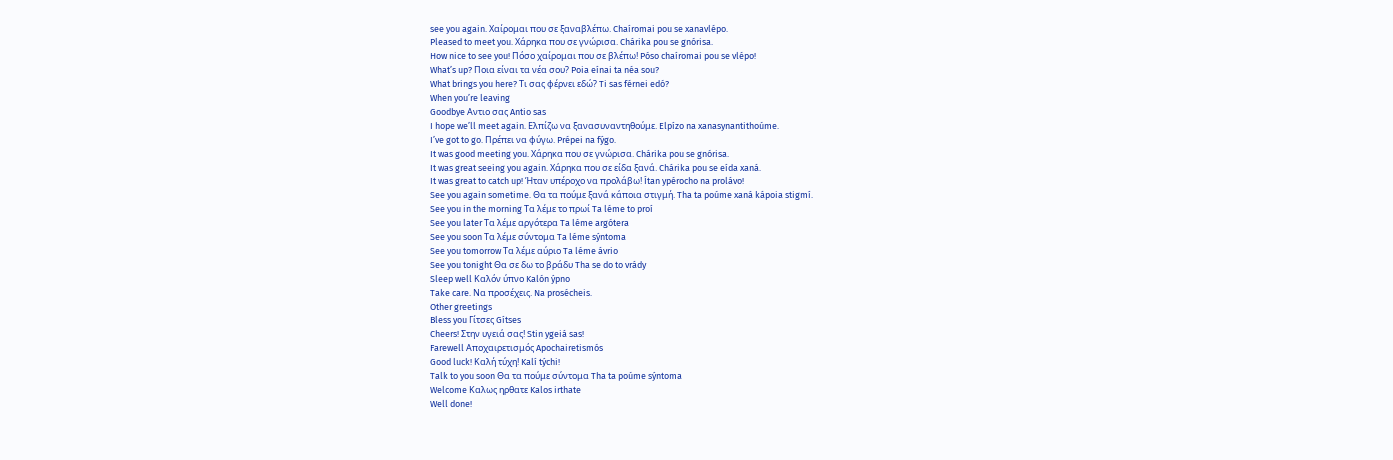see you again. Χαίρομαι που σε ξαναβλέπω. Chaíromai pou se xanavlépo.
Pleased to meet you. Χάρηκα που σε γνώρισα. Chárika pou se gnórisa.
How nice to see you! Πόσο χαίρομαι που σε βλέπω! Póso chaíromai pou se vlépo!
What’s up? Ποια είναι τα νέα σου? Poia eínai ta néa sou?
What brings you here? Τι σας φέρνει εδώ? Ti sas férnei edó?
When you’re leaving
Goodbye Αντιο σας Antio sas
I hope we’ll meet again. Ελπίζω να ξανασυναντηθούμε. Elpízo na xanasynantithoúme.
I’ve got to go. Πρέπει να φύγω. Prépei na fýgo.
It was good meeting you. Χάρηκα που σε γνώρισα. Chárika pou se gnórisa.
It was great seeing you again. Χάρηκα που σε είδα ξανά. Chárika pou se eída xaná.
It was great to catch up! Ήταν υπέροχο να προλάβω! Ítan ypérocho na prolávo!
See you again sometime. Θα τα πούμε ξανά κάποια στιγμή. Tha ta poúme xaná kápoia stigmí.
See you in the morning Τα λέμε το πρωί Ta léme to proí
See you later Τα λέμε αργότερα Ta léme argótera
See you soon Τα λέμε σύντομα Ta léme sýntoma
See you tomorrow Τα λέμε αύριο Ta léme ávrio
See you tonight Θα σε δω το βράδυ Tha se do to vrády
Sleep well Καλόν ύπνο Kalón ýpno
Take care. Να προσέχεις. Na prosécheis.
Other greetings
Bless you Γίτσες Gítses
Cheers! Στην υγειά σας! Stin ygeiá sas!
Farewell Αποχαιρετισμός Apochairetismós
Good luck! Καλή τύχη! Kalí týchi!
Talk to you soon Θα τα πούμε σύντομα Tha ta poúme sýntoma
Welcome Καλως ηρθατε Kalos irthate
Well done!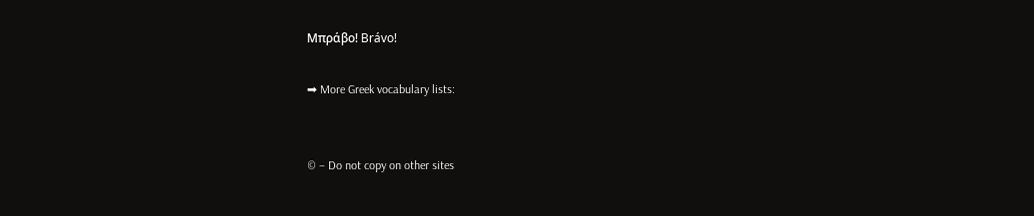Μπράβο! Brávo!

➡ More Greek vocabulary lists:


© – Do not copy on other sites